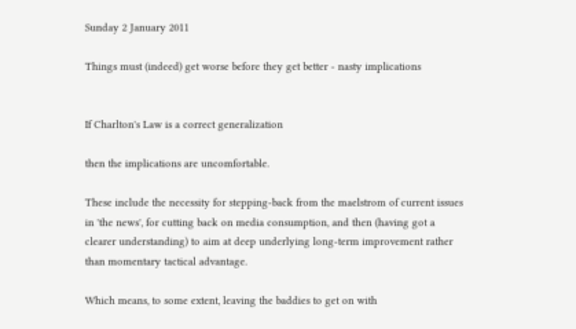Sunday 2 January 2011

Things must (indeed) get worse before they get better - nasty implications


If Charlton's Law is a correct generalization

then the implications are uncomfortable.

These include the necessity for stepping-back from the maelstrom of current issues in 'the news', for cutting back on media consumption, and then (having got a clearer understanding) to aim at deep underlying long-term improvement rather than momentary tactical advantage.

Which means, to some extent, leaving the baddies to get on with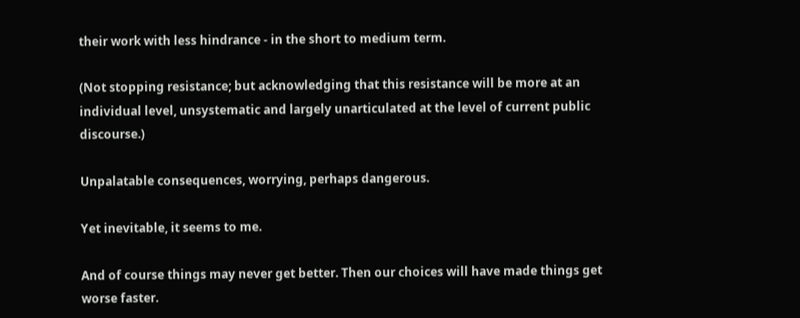their work with less hindrance - in the short to medium term.

(Not stopping resistance; but acknowledging that this resistance will be more at an individual level, unsystematic and largely unarticulated at the level of current public discourse.)

Unpalatable consequences, worrying, perhaps dangerous.

Yet inevitable, it seems to me.

And of course things may never get better. Then our choices will have made things get worse faster.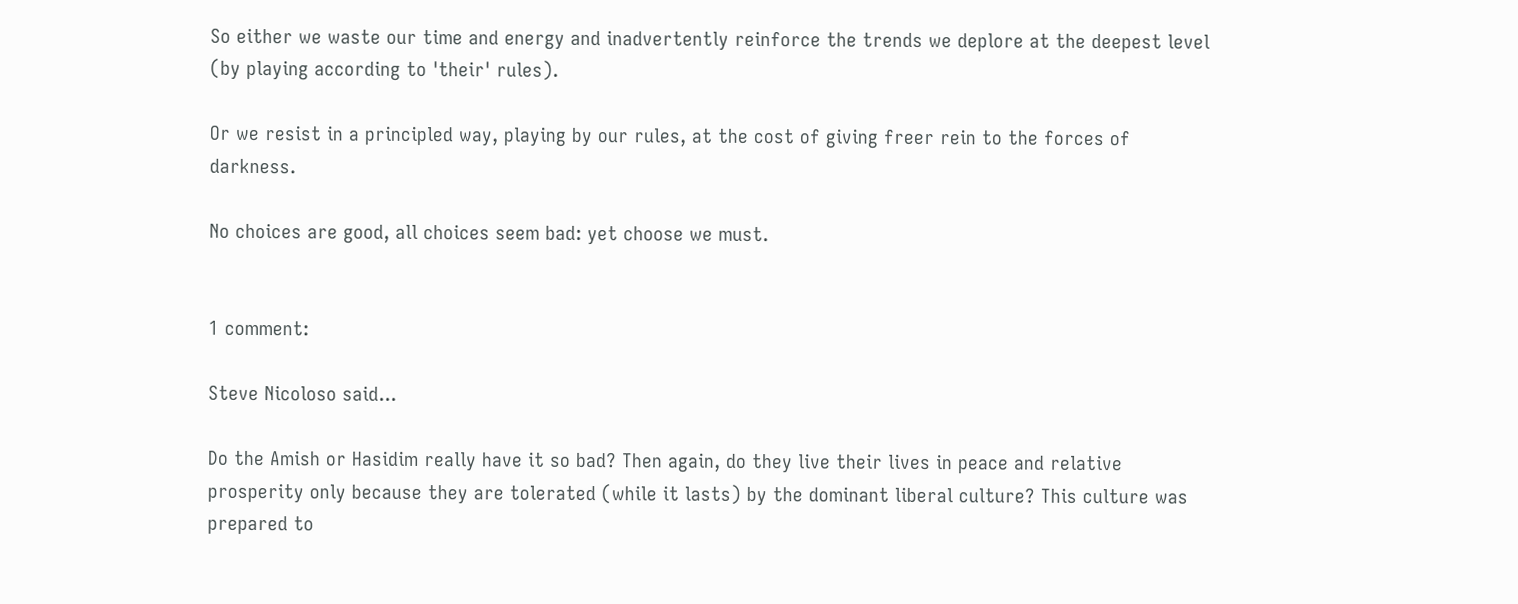So either we waste our time and energy and inadvertently reinforce the trends we deplore at the deepest level (by playing according to 'their' rules).

Or we resist in a principled way, playing by our rules, at the cost of giving freer rein to the forces of darkness.

No choices are good, all choices seem bad: yet choose we must.


1 comment:

Steve Nicoloso said...

Do the Amish or Hasidim really have it so bad? Then again, do they live their lives in peace and relative prosperity only because they are tolerated (while it lasts) by the dominant liberal culture? This culture was prepared to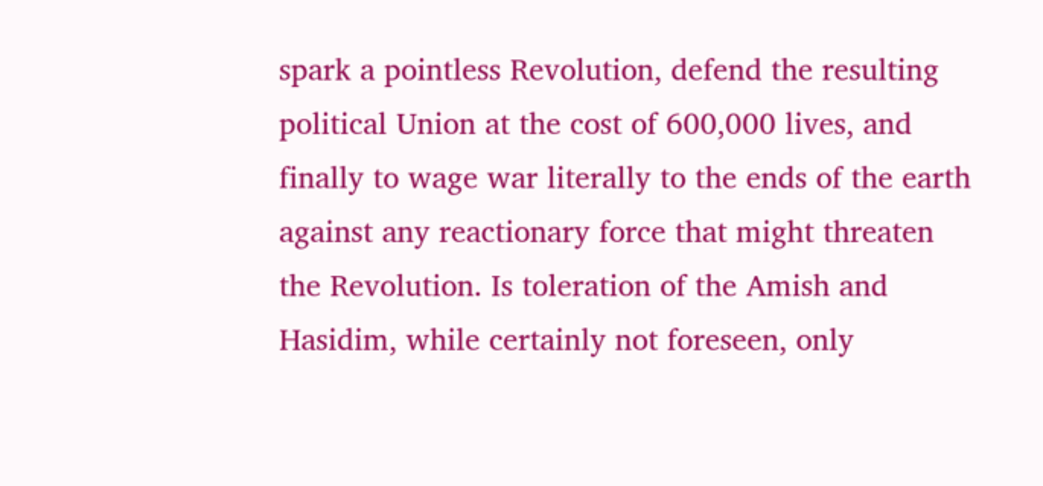spark a pointless Revolution, defend the resulting political Union at the cost of 600,000 lives, and finally to wage war literally to the ends of the earth against any reactionary force that might threaten the Revolution. Is toleration of the Amish and Hasidim, while certainly not foreseen, only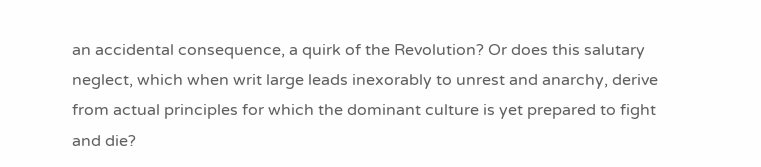an accidental consequence, a quirk of the Revolution? Or does this salutary neglect, which when writ large leads inexorably to unrest and anarchy, derive from actual principles for which the dominant culture is yet prepared to fight and die?